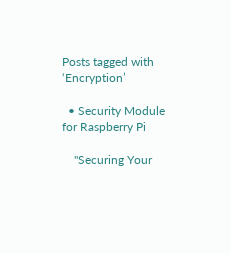Posts tagged with ‘Encryption’

  • Security Module for Raspberry Pi

    "Securing Your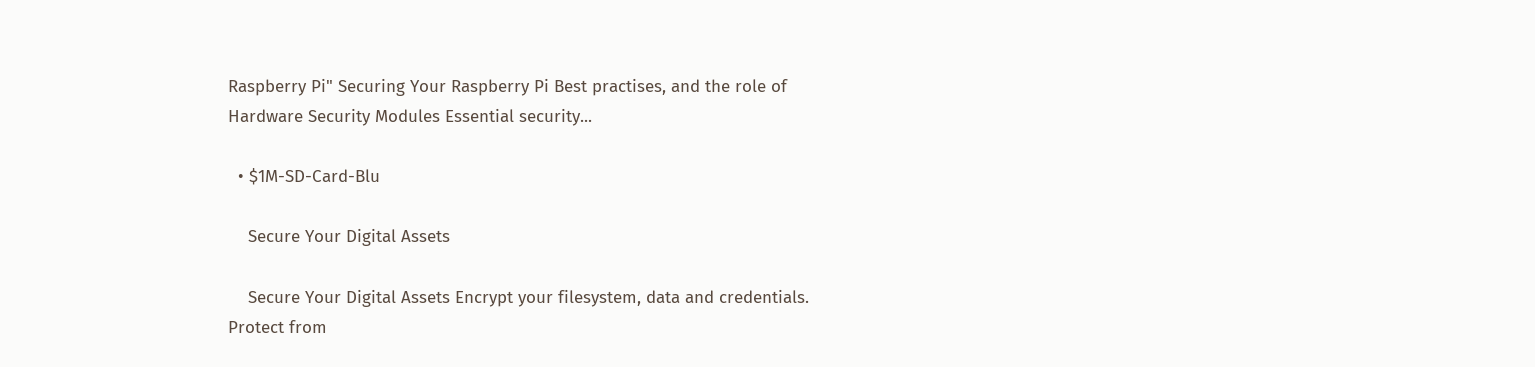Raspberry Pi" Securing Your Raspberry Pi Best practises, and the role of Hardware Security Modules Essential security...

  • $1M-SD-Card-Blu

    Secure Your Digital Assets

    Secure Your Digital Assets Encrypt your filesystem, data and credentials. Protect from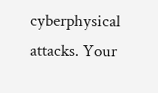cyberphysical attacks. Your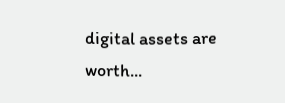digital assets are worth...